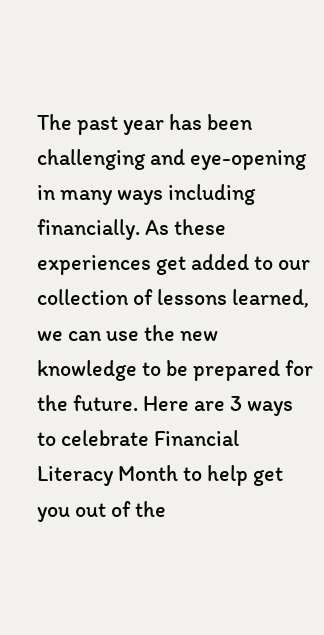The past year has been challenging and eye-opening in many ways including financially. As these experiences get added to our collection of lessons learned, we can use the new knowledge to be prepared for the future. Here are 3 ways to celebrate Financial Literacy Month to help get you out of the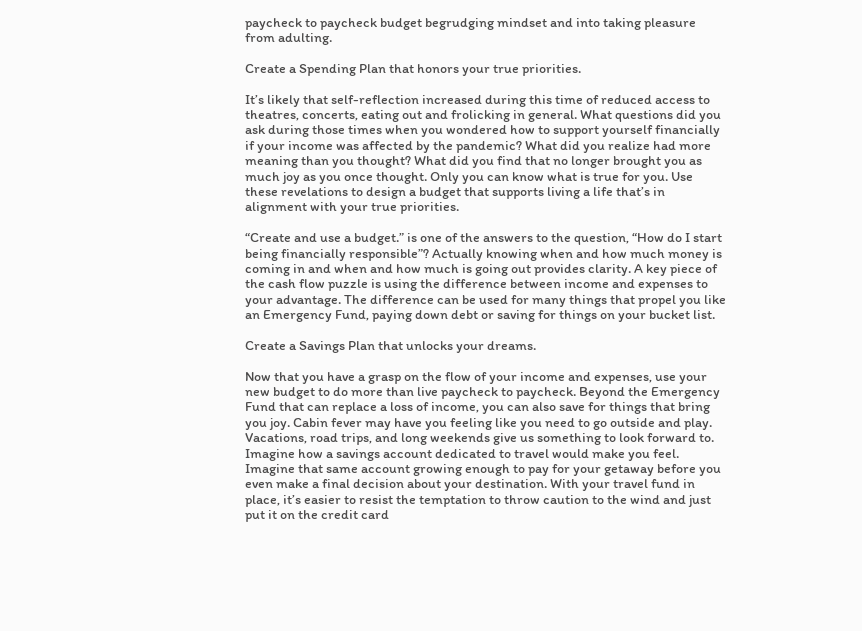paycheck to paycheck budget begrudging mindset and into taking pleasure from adulting.

Create a Spending Plan that honors your true priorities.

It’s likely that self-reflection increased during this time of reduced access to theatres, concerts, eating out and frolicking in general. What questions did you ask during those times when you wondered how to support yourself financially if your income was affected by the pandemic? What did you realize had more meaning than you thought? What did you find that no longer brought you as much joy as you once thought. Only you can know what is true for you. Use these revelations to design a budget that supports living a life that’s in alignment with your true priorities.

“Create and use a budget.” is one of the answers to the question, “How do I start being financially responsible”? Actually knowing when and how much money is coming in and when and how much is going out provides clarity. A key piece of the cash flow puzzle is using the difference between income and expenses to your advantage. The difference can be used for many things that propel you like an Emergency Fund, paying down debt or saving for things on your bucket list.

Create a Savings Plan that unlocks your dreams.

Now that you have a grasp on the flow of your income and expenses, use your new budget to do more than live paycheck to paycheck. Beyond the Emergency Fund that can replace a loss of income, you can also save for things that bring you joy. Cabin fever may have you feeling like you need to go outside and play. Vacations, road trips, and long weekends give us something to look forward to. Imagine how a savings account dedicated to travel would make you feel. Imagine that same account growing enough to pay for your getaway before you even make a final decision about your destination. With your travel fund in place, it’s easier to resist the temptation to throw caution to the wind and just put it on the credit card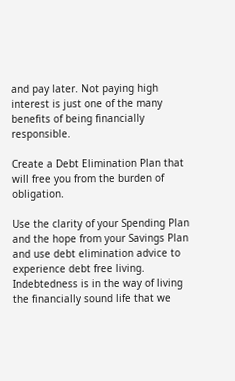and pay later. Not paying high interest is just one of the many benefits of being financially responsible.

Create a Debt Elimination Plan that will free you from the burden of obligation.

Use the clarity of your Spending Plan and the hope from your Savings Plan and use debt elimination advice to experience debt free living. Indebtedness is in the way of living the financially sound life that we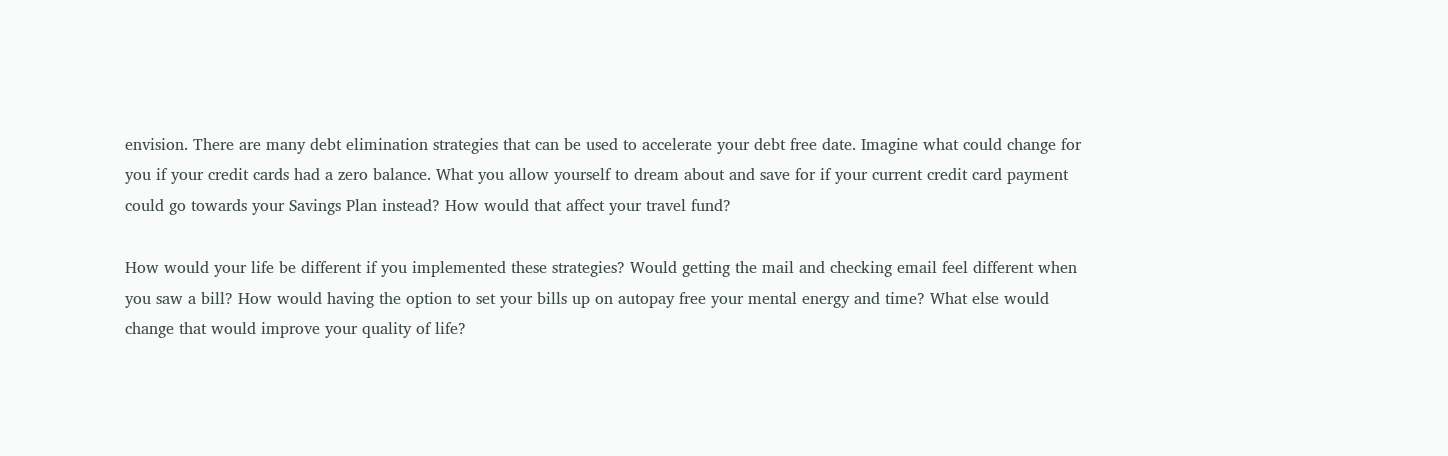envision. There are many debt elimination strategies that can be used to accelerate your debt free date. Imagine what could change for you if your credit cards had a zero balance. What you allow yourself to dream about and save for if your current credit card payment could go towards your Savings Plan instead? How would that affect your travel fund?

How would your life be different if you implemented these strategies? Would getting the mail and checking email feel different when you saw a bill? How would having the option to set your bills up on autopay free your mental energy and time? What else would change that would improve your quality of life?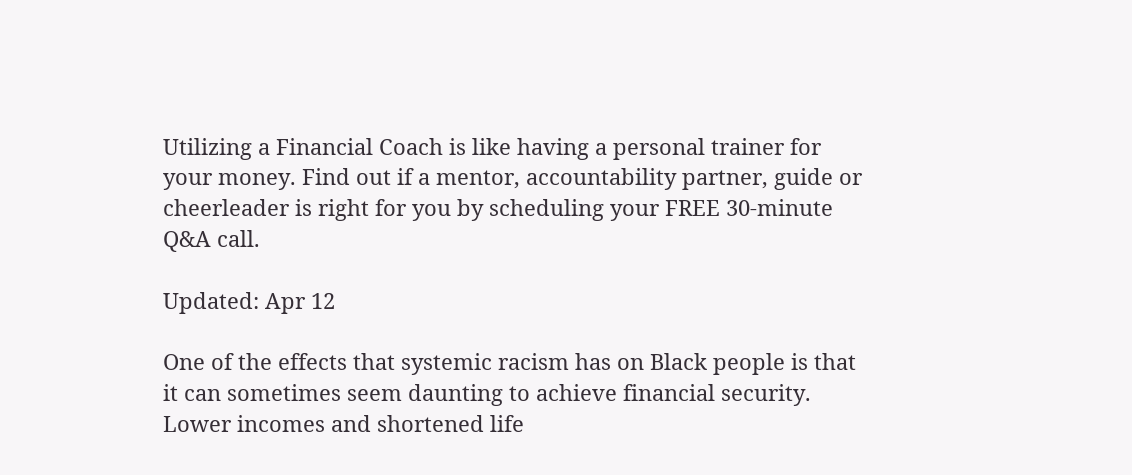Utilizing a Financial Coach is like having a personal trainer for your money. Find out if a mentor, accountability partner, guide or cheerleader is right for you by scheduling your FREE 30-minute Q&A call.

Updated: Apr 12

One of the effects that systemic racism has on Black people is that it can sometimes seem daunting to achieve financial security. Lower incomes and shortened life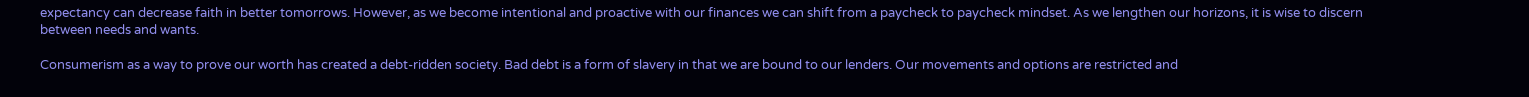expectancy can decrease faith in better tomorrows. However, as we become intentional and proactive with our finances we can shift from a paycheck to paycheck mindset. As we lengthen our horizons, it is wise to discern between needs and wants.

Consumerism as a way to prove our worth has created a debt-ridden society. Bad debt is a form of slavery in that we are bound to our lenders. Our movements and options are restricted and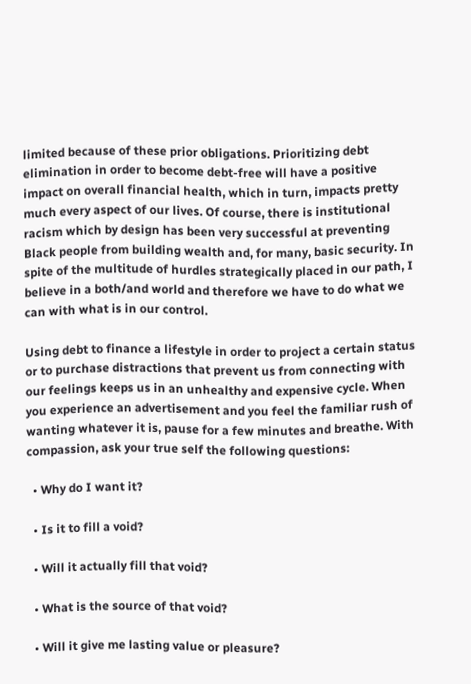limited because of these prior obligations. Prioritizing debt elimination in order to become debt-free will have a positive impact on overall financial health, which in turn, impacts pretty much every aspect of our lives. Of course, there is institutional racism which by design has been very successful at preventing Black people from building wealth and, for many, basic security. In spite of the multitude of hurdles strategically placed in our path, I believe in a both/and world and therefore we have to do what we can with what is in our control.

Using debt to finance a lifestyle in order to project a certain status or to purchase distractions that prevent us from connecting with our feelings keeps us in an unhealthy and expensive cycle. When you experience an advertisement and you feel the familiar rush of wanting whatever it is, pause for a few minutes and breathe. With compassion, ask your true self the following questions:

  • Why do I want it?

  • Is it to fill a void?

  • Will it actually fill that void?

  • What is the source of that void?

  • Will it give me lasting value or pleasure?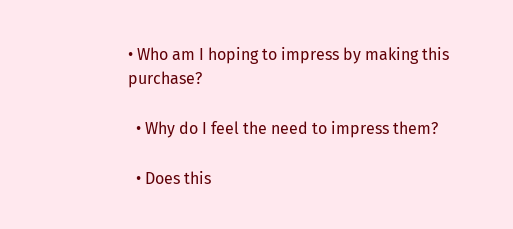• Who am I hoping to impress by making this purchase?

  • Why do I feel the need to impress them?

  • Does this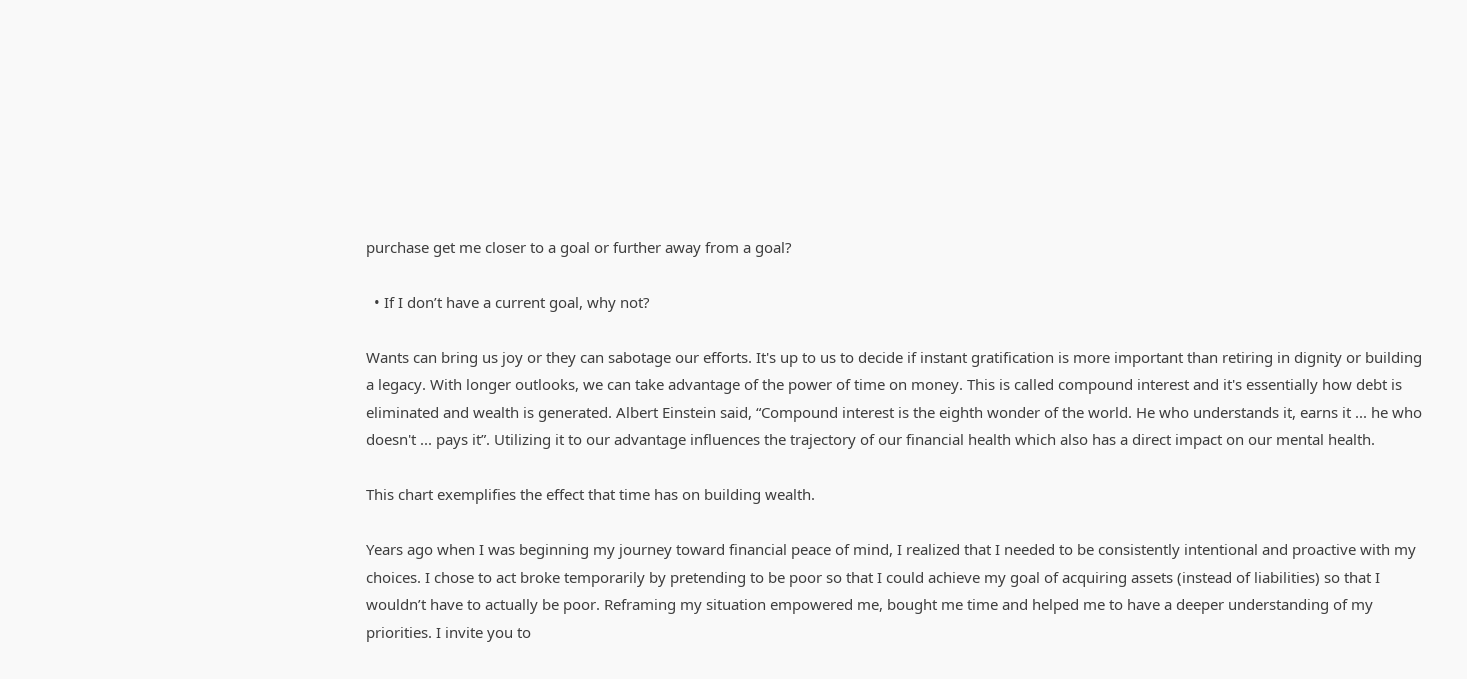purchase get me closer to a goal or further away from a goal?

  • If I don’t have a current goal, why not?

Wants can bring us joy or they can sabotage our efforts. It's up to us to decide if instant gratification is more important than retiring in dignity or building a legacy. With longer outlooks, we can take advantage of the power of time on money. This is called compound interest and it's essentially how debt is eliminated and wealth is generated. Albert Einstein said, “Compound interest is the eighth wonder of the world. He who understands it, earns it ... he who doesn't ... pays it”. Utilizing it to our advantage influences the trajectory of our financial health which also has a direct impact on our mental health.

This chart exemplifies the effect that time has on building wealth.

Years ago when I was beginning my journey toward financial peace of mind, I realized that I needed to be consistently intentional and proactive with my choices. I chose to act broke temporarily by pretending to be poor so that I could achieve my goal of acquiring assets (instead of liabilities) so that I wouldn’t have to actually be poor. Reframing my situation empowered me, bought me time and helped me to have a deeper understanding of my priorities. I invite you to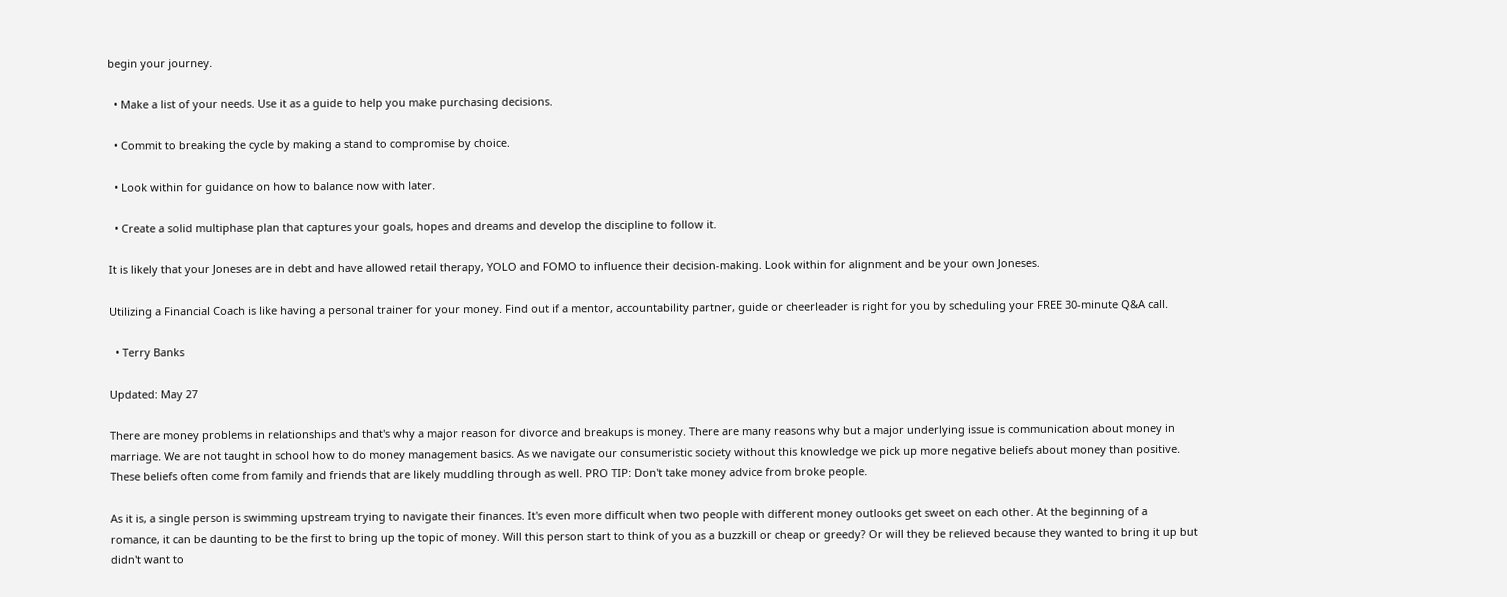begin your journey.

  • Make a list of your needs. Use it as a guide to help you make purchasing decisions.

  • Commit to breaking the cycle by making a stand to compromise by choice.

  • Look within for guidance on how to balance now with later.

  • Create a solid multiphase plan that captures your goals, hopes and dreams and develop the discipline to follow it.

It is likely that your Joneses are in debt and have allowed retail therapy, YOLO and FOMO to influence their decision-making. Look within for alignment and be your own Joneses.

Utilizing a Financial Coach is like having a personal trainer for your money. Find out if a mentor, accountability partner, guide or cheerleader is right for you by scheduling your FREE 30-minute Q&A call.

  • Terry Banks

Updated: May 27

There are money problems in relationships and that's why a major reason for divorce and breakups is money. There are many reasons why but a major underlying issue is communication about money in marriage. We are not taught in school how to do money management basics. As we navigate our consumeristic society without this knowledge we pick up more negative beliefs about money than positive. These beliefs often come from family and friends that are likely muddling through as well. PRO TIP: Don't take money advice from broke people.

As it is, a single person is swimming upstream trying to navigate their finances. It's even more difficult when two people with different money outlooks get sweet on each other. At the beginning of a romance, it can be daunting to be the first to bring up the topic of money. Will this person start to think of you as a buzzkill or cheap or greedy? Or will they be relieved because they wanted to bring it up but didn't want to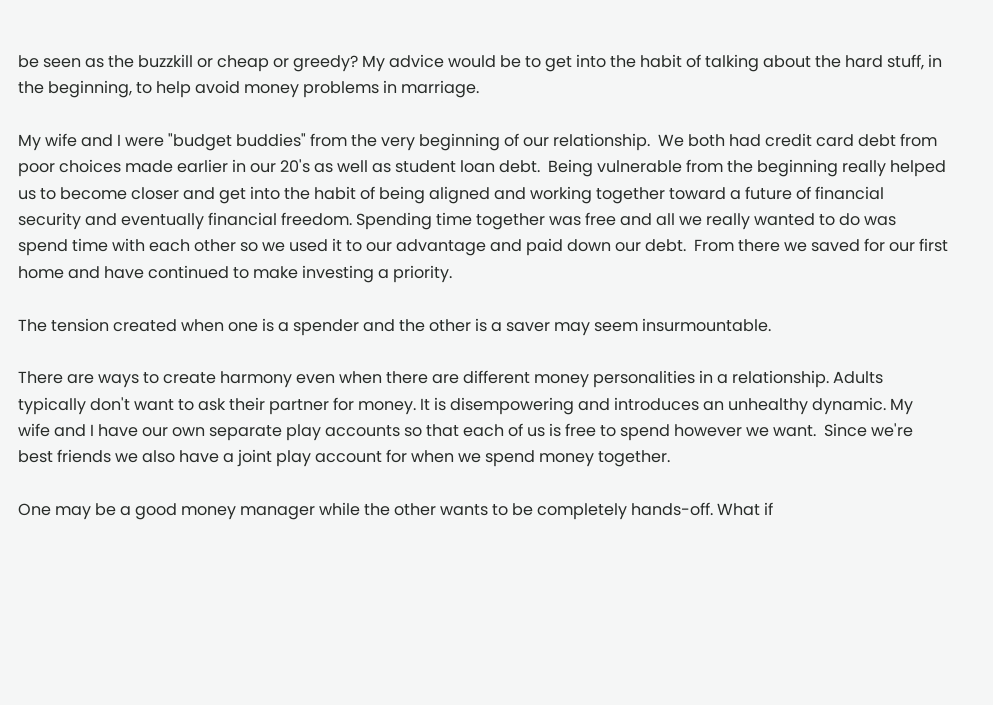be seen as the buzzkill or cheap or greedy? My advice would be to get into the habit of talking about the hard stuff, in the beginning, to help avoid money problems in marriage.

My wife and I were "budget buddies" from the very beginning of our relationship.  We both had credit card debt from poor choices made earlier in our 20's as well as student loan debt.  Being vulnerable from the beginning really helped us to become closer and get into the habit of being aligned and working together toward a future of financial security and eventually financial freedom. Spending time together was free and all we really wanted to do was spend time with each other so we used it to our advantage and paid down our debt.  From there we saved for our first home and have continued to make investing a priority.

The tension created when one is a spender and the other is a saver may seem insurmountable.

There are ways to create harmony even when there are different money personalities in a relationship. Adults typically don't want to ask their partner for money. It is disempowering and introduces an unhealthy dynamic. My wife and I have our own separate play accounts so that each of us is free to spend however we want.  Since we're best friends we also have a joint play account for when we spend money together.

One may be a good money manager while the other wants to be completely hands-off. What if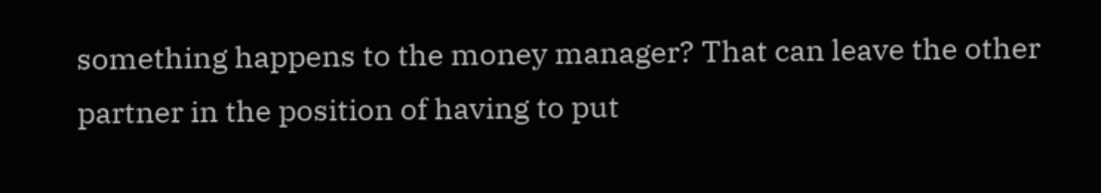something happens to the money manager? That can leave the other partner in the position of having to put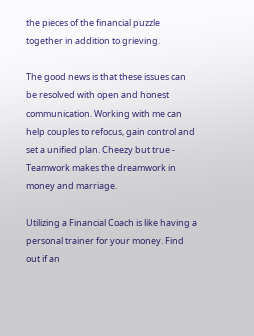the pieces of the financial puzzle together in addition to grieving.

The good news is that these issues can be resolved with open and honest communication. Working with me can help couples to refocus, gain control and set a unified plan. Cheezy but true - Teamwork makes the dreamwork in money and marriage.

Utilizing a Financial Coach is like having a personal trainer for your money. Find out if an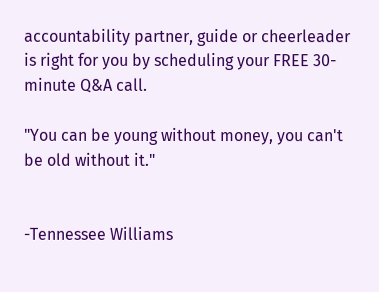accountability partner, guide or cheerleader is right for you by scheduling your FREE 30-minute Q&A call.

"You can be young without money, you can't be old without it."


-Tennessee Williams